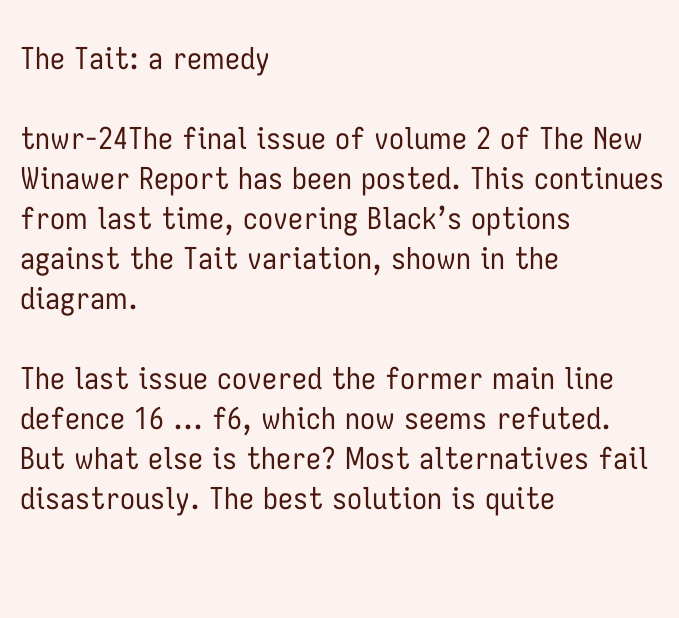The Tait: a remedy

tnwr-24The final issue of volume 2 of The New Winawer Report has been posted. This continues from last time, covering Black’s options against the Tait variation, shown in the diagram.

The last issue covered the former main line defence 16 … f6, which now seems refuted. But what else is there? Most alternatives fail disastrously. The best solution is quite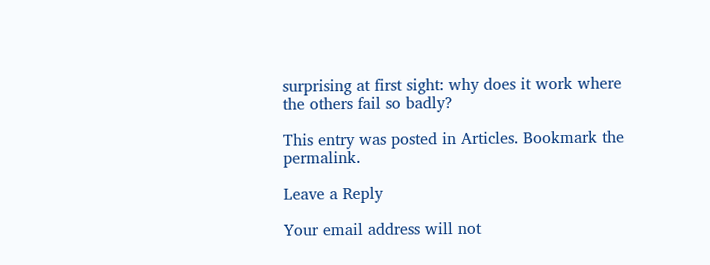surprising at first sight: why does it work where the others fail so badly?

This entry was posted in Articles. Bookmark the permalink.

Leave a Reply

Your email address will not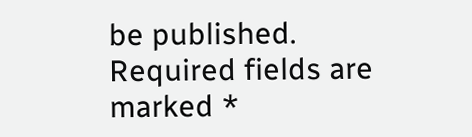be published. Required fields are marked *